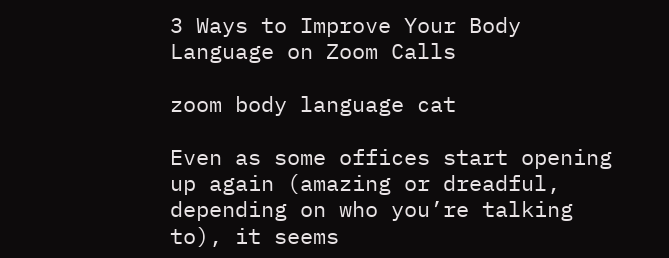3 Ways to Improve Your Body Language on Zoom Calls

zoom body language cat

Even as some offices start opening up again (amazing or dreadful, depending on who you’re talking to), it seems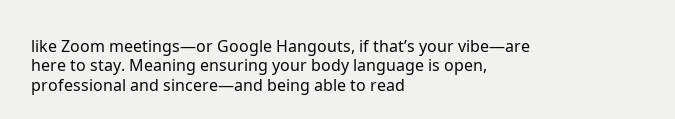like Zoom meetings—or Google Hangouts, if that’s your vibe—are here to stay. Meaning ensuring your body language is open, professional and sincere—and being able to read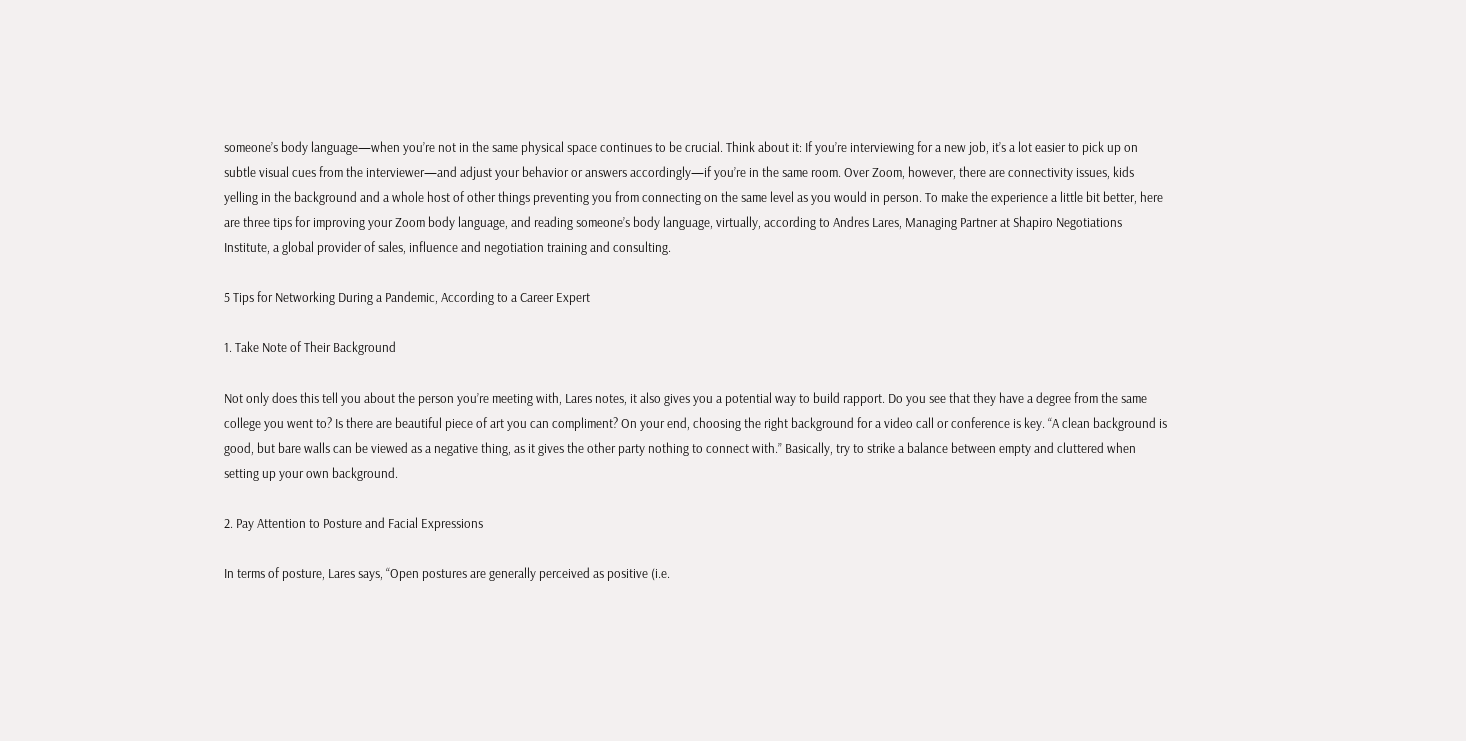someone’s body language—when you’re not in the same physical space continues to be crucial. Think about it: If you’re interviewing for a new job, it’s a lot easier to pick up on subtle visual cues from the interviewer—and adjust your behavior or answers accordingly—if you’re in the same room. Over Zoom, however, there are connectivity issues, kids yelling in the background and a whole host of other things preventing you from connecting on the same level as you would in person. To make the experience a little bit better, here are three tips for improving your Zoom body language, and reading someone’s body language, virtually, according to Andres Lares, Managing Partner at Shapiro Negotiations Institute, a global provider of sales, influence and negotiation training and consulting.

5 Tips for Networking During a Pandemic, According to a Career Expert

1. Take Note of Their Background

Not only does this tell you about the person you’re meeting with, Lares notes, it also gives you a potential way to build rapport. Do you see that they have a degree from the same college you went to? Is there are beautiful piece of art you can compliment? On your end, choosing the right background for a video call or conference is key. “A clean background is good, but bare walls can be viewed as a negative thing, as it gives the other party nothing to connect with.” Basically, try to strike a balance between empty and cluttered when setting up your own background.

2. Pay Attention to Posture and Facial Expressions

In terms of posture, Lares says, “Open postures are generally perceived as positive (i.e.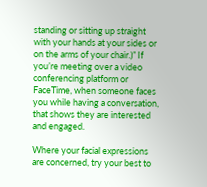standing or sitting up straight with your hands at your sides or on the arms of your chair.)” If you’re meeting over a video conferencing platform or FaceTime, when someone faces you while having a conversation, that shows they are interested and engaged.

Where your facial expressions are concerned, try your best to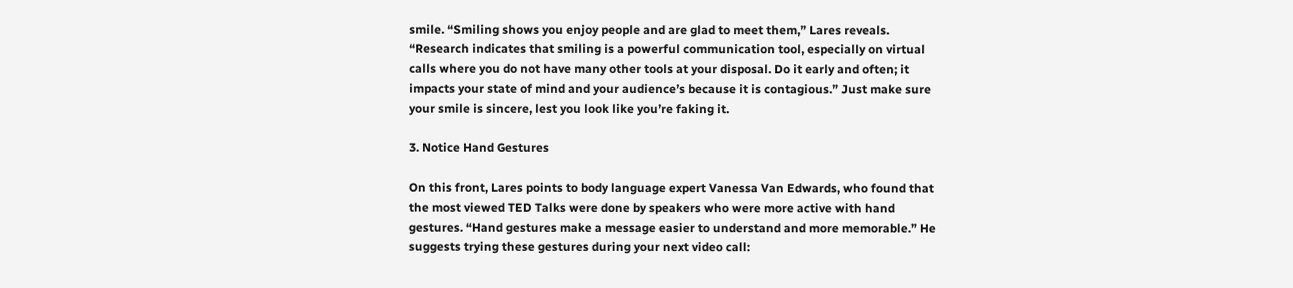smile. “Smiling shows you enjoy people and are glad to meet them,” Lares reveals. “Research indicates that smiling is a powerful communication tool, especially on virtual calls where you do not have many other tools at your disposal. Do it early and often; it impacts your state of mind and your audience’s because it is contagious.” Just make sure your smile is sincere, lest you look like you’re faking it.

3. Notice Hand Gestures

On this front, Lares points to body language expert Vanessa Van Edwards, who found that the most viewed TED Talks were done by speakers who were more active with hand gestures. “Hand gestures make a message easier to understand and more memorable.” He suggests trying these gestures during your next video call: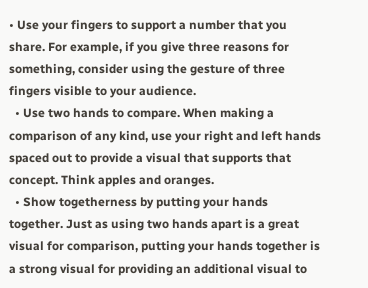• Use your fingers to support a number that you share. For example, if you give three reasons for something, consider using the gesture of three fingers visible to your audience.
  • Use two hands to compare. When making a comparison of any kind, use your right and left hands spaced out to provide a visual that supports that concept. Think apples and oranges.
  • Show togetherness by putting your hands together. Just as using two hands apart is a great visual for comparison, putting your hands together is a strong visual for providing an additional visual to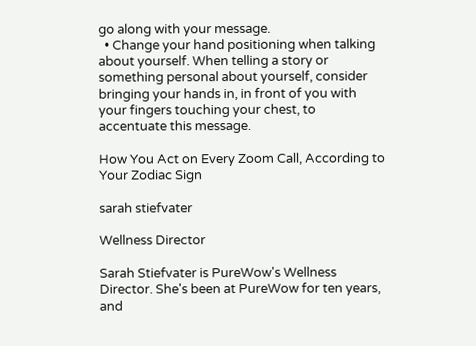go along with your message.
  • Change your hand positioning when talking about yourself. When telling a story or something personal about yourself, consider bringing your hands in, in front of you with your fingers touching your chest, to accentuate this message.

How You Act on Every Zoom Call, According to Your Zodiac Sign

sarah stiefvater

Wellness Director

Sarah Stiefvater is PureWow's Wellness Director. She's been at PureWow for ten years, and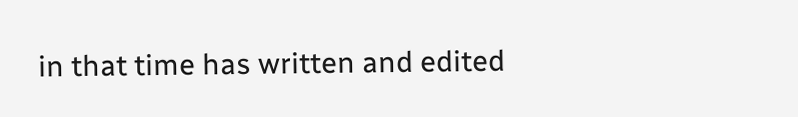in that time has written and edited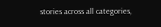stories across all categories,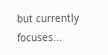but currently focuses...